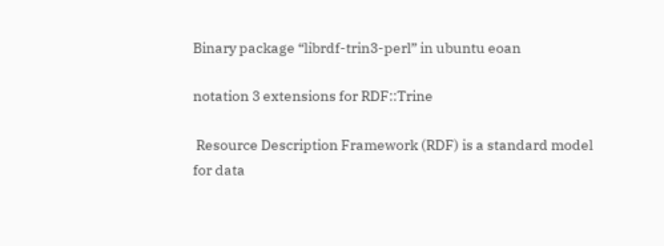Binary package “librdf-trin3-perl” in ubuntu eoan

notation 3 extensions for RDF::Trine

 Resource Description Framework (RDF) is a standard model for data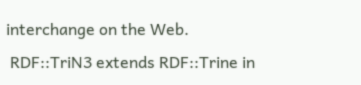interchange on the Web.
 RDF::TriN3 extends RDF::Trine in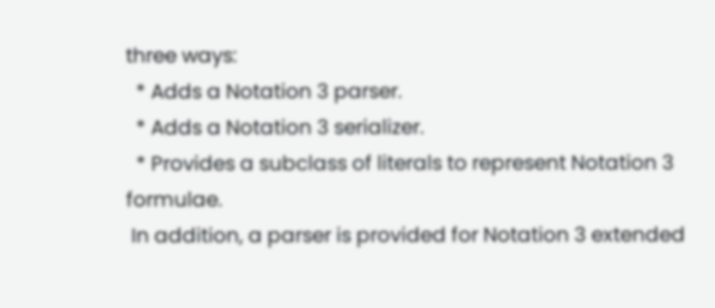three ways:
  * Adds a Notation 3 parser.
  * Adds a Notation 3 serializer.
  * Provides a subclass of literals to represent Notation 3 formulae.
 In addition, a parser is provided for Notation 3 extended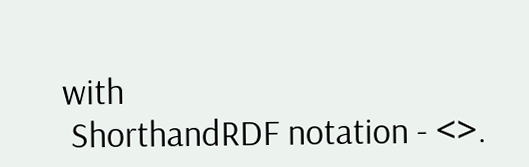with
 ShorthandRDF notation - <>.